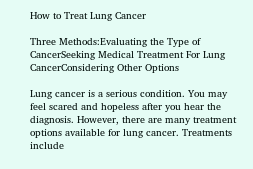How to Treat Lung Cancer

Three Methods:Evaluating the Type of CancerSeeking Medical Treatment For Lung CancerConsidering Other Options

Lung cancer is a serious condition. You may feel scared and hopeless after you hear the diagnosis. However, there are many treatment options available for lung cancer. Treatments include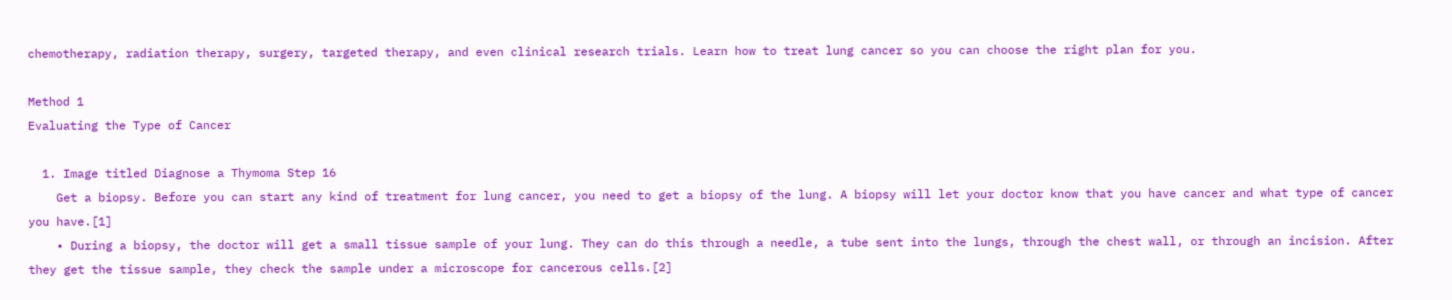chemotherapy, radiation therapy, surgery, targeted therapy, and even clinical research trials. Learn how to treat lung cancer so you can choose the right plan for you.

Method 1
Evaluating the Type of Cancer

  1. Image titled Diagnose a Thymoma Step 16
    Get a biopsy. Before you can start any kind of treatment for lung cancer, you need to get a biopsy of the lung. A biopsy will let your doctor know that you have cancer and what type of cancer you have.[1]
    • During a biopsy, the doctor will get a small tissue sample of your lung. They can do this through a needle, a tube sent into the lungs, through the chest wall, or through an incision. After they get the tissue sample, they check the sample under a microscope for cancerous cells.[2]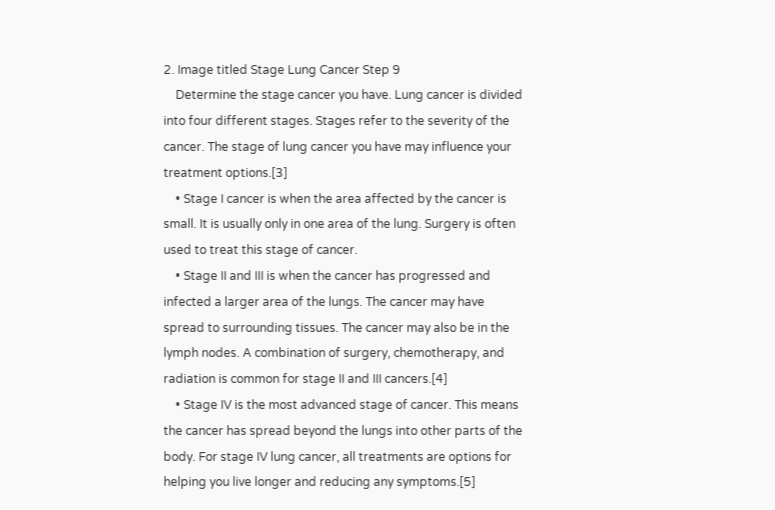2. Image titled Stage Lung Cancer Step 9
    Determine the stage cancer you have. Lung cancer is divided into four different stages. Stages refer to the severity of the cancer. The stage of lung cancer you have may influence your treatment options.[3]
    • Stage I cancer is when the area affected by the cancer is small. It is usually only in one area of the lung. Surgery is often used to treat this stage of cancer.
    • Stage II and III is when the cancer has progressed and infected a larger area of the lungs. The cancer may have spread to surrounding tissues. The cancer may also be in the lymph nodes. A combination of surgery, chemotherapy, and radiation is common for stage II and III cancers.[4]
    • Stage IV is the most advanced stage of cancer. This means the cancer has spread beyond the lungs into other parts of the body. For stage IV lung cancer, all treatments are options for helping you live longer and reducing any symptoms.[5]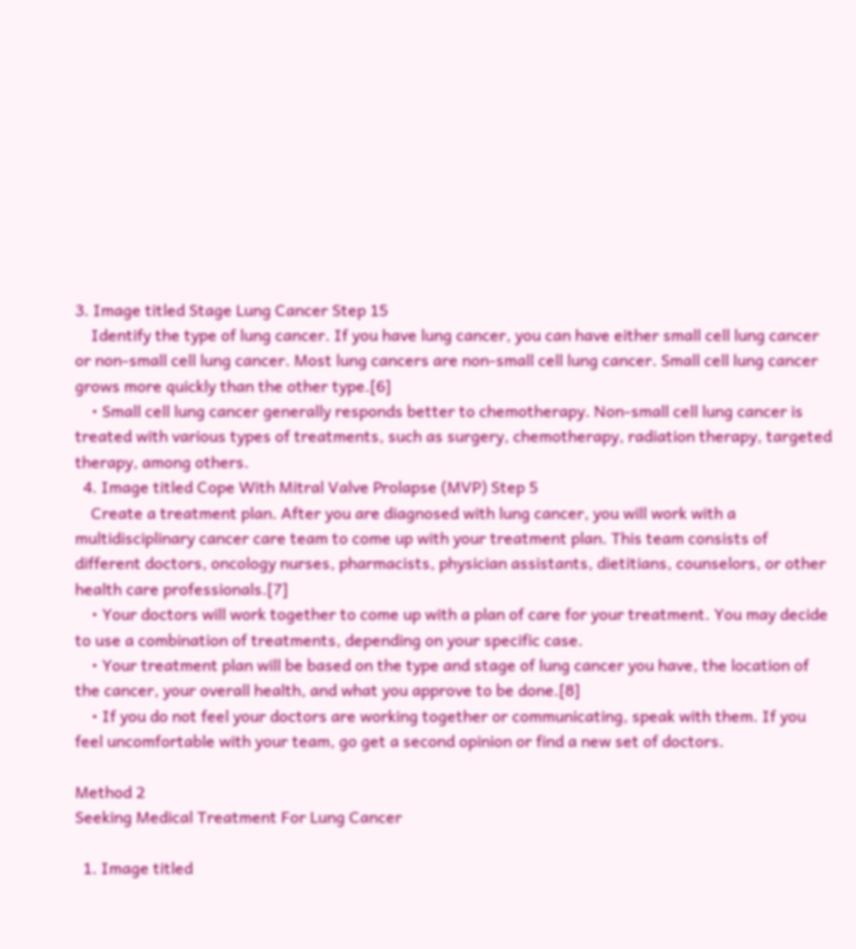3. Image titled Stage Lung Cancer Step 15
    Identify the type of lung cancer. If you have lung cancer, you can have either small cell lung cancer or non-small cell lung cancer. Most lung cancers are non-small cell lung cancer. Small cell lung cancer grows more quickly than the other type.[6]
    • Small cell lung cancer generally responds better to chemotherapy. Non-small cell lung cancer is treated with various types of treatments, such as surgery, chemotherapy, radiation therapy, targeted therapy, among others.
  4. Image titled Cope With Mitral Valve Prolapse (MVP) Step 5
    Create a treatment plan. After you are diagnosed with lung cancer, you will work with a multidisciplinary cancer care team to come up with your treatment plan. This team consists of different doctors, oncology nurses, pharmacists, physician assistants, dietitians, counselors, or other health care professionals.[7]
    • Your doctors will work together to come up with a plan of care for your treatment. You may decide to use a combination of treatments, depending on your specific case.
    • Your treatment plan will be based on the type and stage of lung cancer you have, the location of the cancer, your overall health, and what you approve to be done.[8]
    • If you do not feel your doctors are working together or communicating, speak with them. If you feel uncomfortable with your team, go get a second opinion or find a new set of doctors.

Method 2
Seeking Medical Treatment For Lung Cancer

  1. Image titled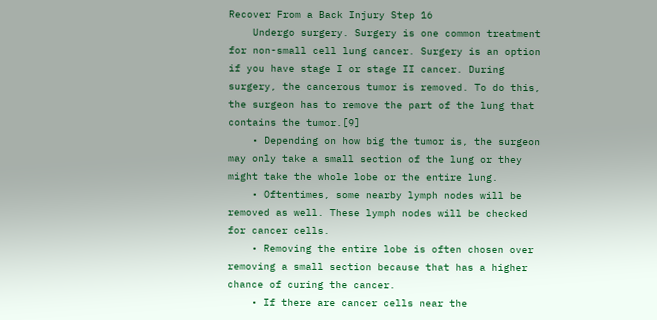Recover From a Back Injury Step 16
    Undergo surgery. Surgery is one common treatment for non-small cell lung cancer. Surgery is an option if you have stage I or stage II cancer. During surgery, the cancerous tumor is removed. To do this, the surgeon has to remove the part of the lung that contains the tumor.[9]
    • Depending on how big the tumor is, the surgeon may only take a small section of the lung or they might take the whole lobe or the entire lung.
    • Oftentimes, some nearby lymph nodes will be removed as well. These lymph nodes will be checked for cancer cells.
    • Removing the entire lobe is often chosen over removing a small section because that has a higher chance of curing the cancer.
    • If there are cancer cells near the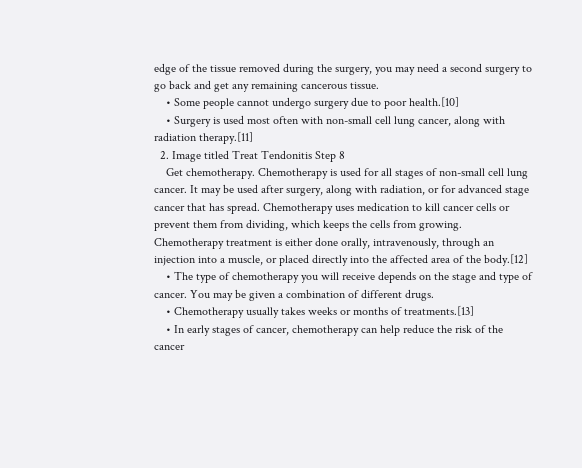edge of the tissue removed during the surgery, you may need a second surgery to go back and get any remaining cancerous tissue.
    • Some people cannot undergo surgery due to poor health.[10]
    • Surgery is used most often with non-small cell lung cancer, along with radiation therapy.[11]
  2. Image titled Treat Tendonitis Step 8
    Get chemotherapy. Chemotherapy is used for all stages of non-small cell lung cancer. It may be used after surgery, along with radiation, or for advanced stage cancer that has spread. Chemotherapy uses medication to kill cancer cells or prevent them from dividing, which keeps the cells from growing. Chemotherapy treatment is either done orally, intravenously, through an injection into a muscle, or placed directly into the affected area of the body.[12]
    • The type of chemotherapy you will receive depends on the stage and type of cancer. You may be given a combination of different drugs.
    • Chemotherapy usually takes weeks or months of treatments.[13]
    • In early stages of cancer, chemotherapy can help reduce the risk of the cancer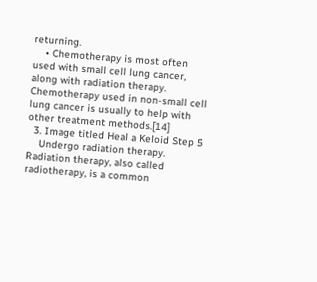returning.
    • Chemotherapy is most often used with small cell lung cancer, along with radiation therapy. Chemotherapy used in non-small cell lung cancer is usually to help with other treatment methods.[14]
  3. Image titled Heal a Keloid Step 5
    Undergo radiation therapy. Radiation therapy, also called radiotherapy, is a common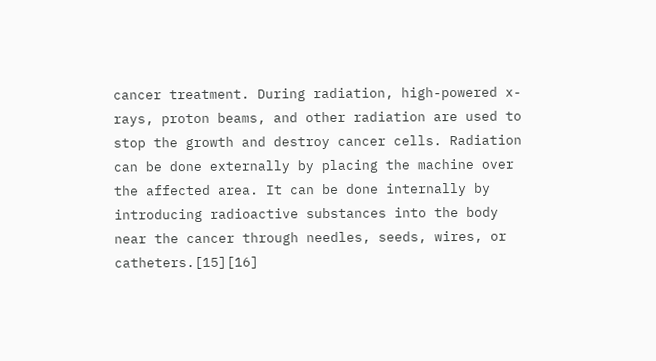cancer treatment. During radiation, high-powered x-rays, proton beams, and other radiation are used to stop the growth and destroy cancer cells. Radiation can be done externally by placing the machine over the affected area. It can be done internally by introducing radioactive substances into the body near the cancer through needles, seeds, wires, or catheters.[15][16]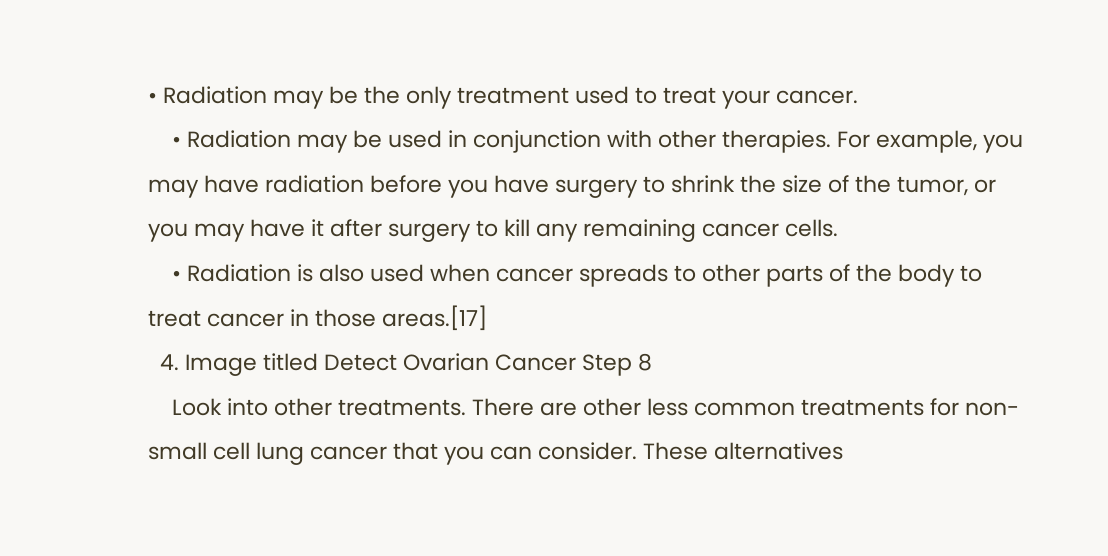• Radiation may be the only treatment used to treat your cancer.
    • Radiation may be used in conjunction with other therapies. For example, you may have radiation before you have surgery to shrink the size of the tumor, or you may have it after surgery to kill any remaining cancer cells.
    • Radiation is also used when cancer spreads to other parts of the body to treat cancer in those areas.[17]
  4. Image titled Detect Ovarian Cancer Step 8
    Look into other treatments. There are other less common treatments for non-small cell lung cancer that you can consider. These alternatives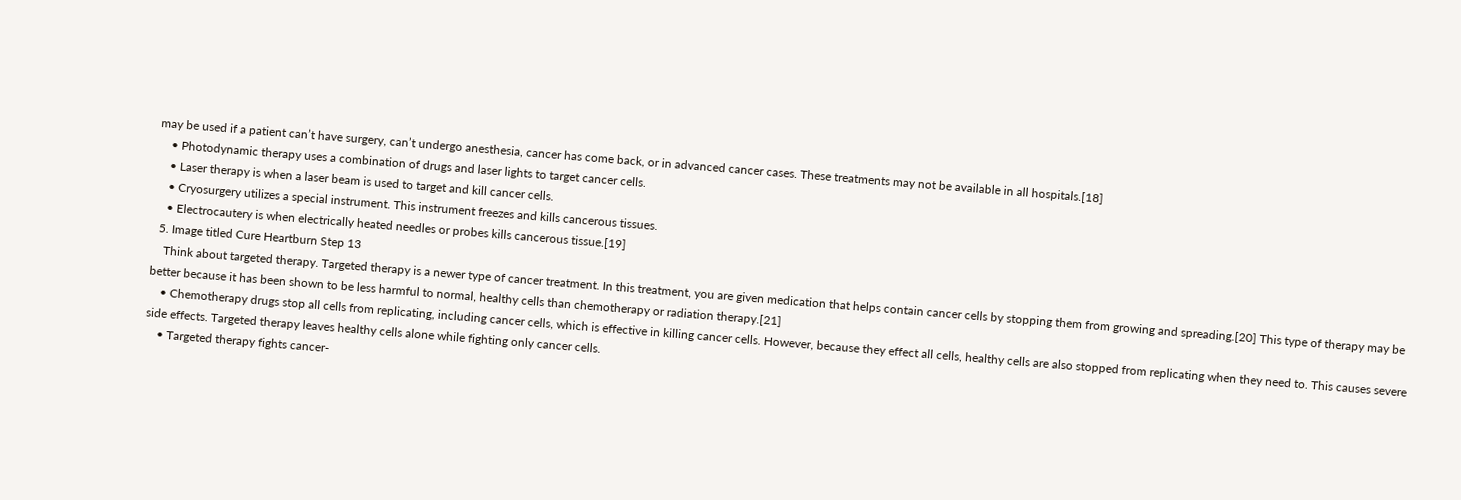may be used if a patient can’t have surgery, can’t undergo anesthesia, cancer has come back, or in advanced cancer cases. These treatments may not be available in all hospitals.[18]
    • Photodynamic therapy uses a combination of drugs and laser lights to target cancer cells.
    • Laser therapy is when a laser beam is used to target and kill cancer cells.
    • Cryosurgery utilizes a special instrument. This instrument freezes and kills cancerous tissues.
    • Electrocautery is when electrically heated needles or probes kills cancerous tissue.[19]
  5. Image titled Cure Heartburn Step 13
    Think about targeted therapy. Targeted therapy is a newer type of cancer treatment. In this treatment, you are given medication that helps contain cancer cells by stopping them from growing and spreading.[20] This type of therapy may be better because it has been shown to be less harmful to normal, healthy cells than chemotherapy or radiation therapy.[21]
    • Chemotherapy drugs stop all cells from replicating, including cancer cells, which is effective in killing cancer cells. However, because they effect all cells, healthy cells are also stopped from replicating when they need to. This causes severe side effects. Targeted therapy leaves healthy cells alone while fighting only cancer cells.
    • Targeted therapy fights cancer-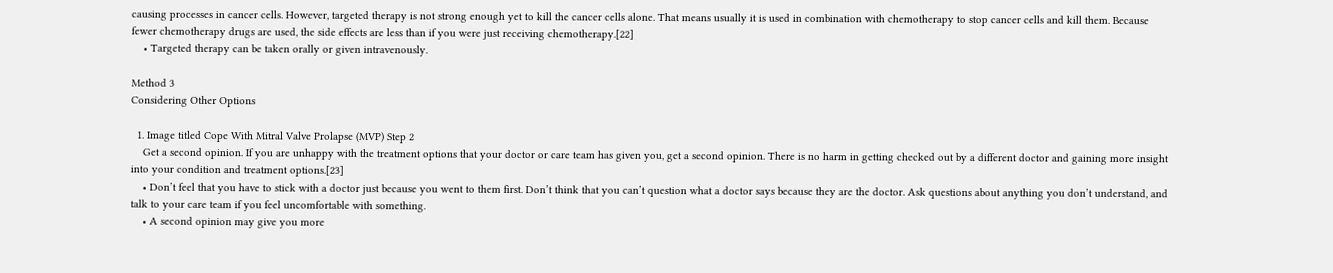causing processes in cancer cells. However, targeted therapy is not strong enough yet to kill the cancer cells alone. That means usually it is used in combination with chemotherapy to stop cancer cells and kill them. Because fewer chemotherapy drugs are used, the side effects are less than if you were just receiving chemotherapy.[22]
    • Targeted therapy can be taken orally or given intravenously.

Method 3
Considering Other Options

  1. Image titled Cope With Mitral Valve Prolapse (MVP) Step 2
    Get a second opinion. If you are unhappy with the treatment options that your doctor or care team has given you, get a second opinion. There is no harm in getting checked out by a different doctor and gaining more insight into your condition and treatment options.[23]
    • Don’t feel that you have to stick with a doctor just because you went to them first. Don’t think that you can’t question what a doctor says because they are the doctor. Ask questions about anything you don’t understand, and talk to your care team if you feel uncomfortable with something.
    • A second opinion may give you more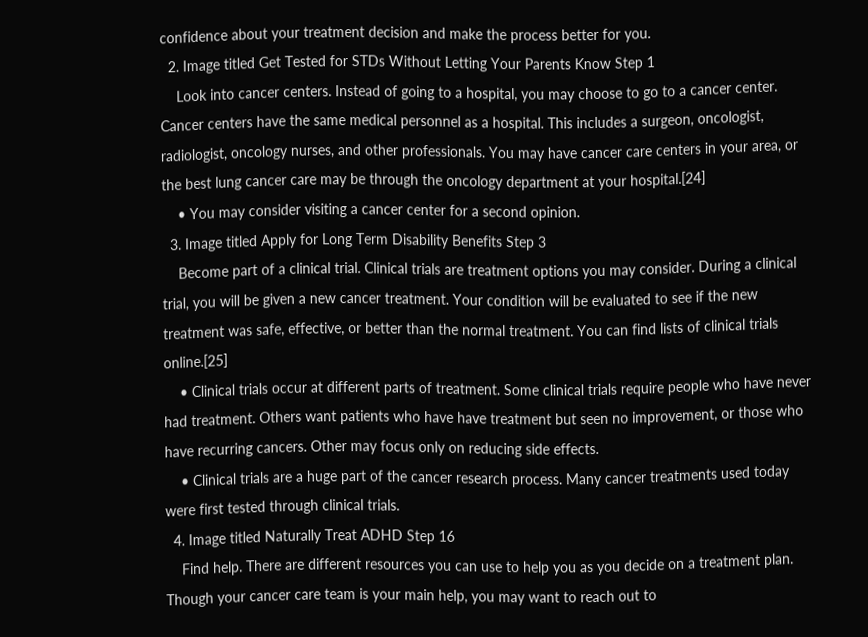confidence about your treatment decision and make the process better for you.
  2. Image titled Get Tested for STDs Without Letting Your Parents Know Step 1
    Look into cancer centers. Instead of going to a hospital, you may choose to go to a cancer center. Cancer centers have the same medical personnel as a hospital. This includes a surgeon, oncologist, radiologist, oncology nurses, and other professionals. You may have cancer care centers in your area, or the best lung cancer care may be through the oncology department at your hospital.[24]
    • You may consider visiting a cancer center for a second opinion.
  3. Image titled Apply for Long Term Disability Benefits Step 3
    Become part of a clinical trial. Clinical trials are treatment options you may consider. During a clinical trial, you will be given a new cancer treatment. Your condition will be evaluated to see if the new treatment was safe, effective, or better than the normal treatment. You can find lists of clinical trials online.[25]
    • Clinical trials occur at different parts of treatment. Some clinical trials require people who have never had treatment. Others want patients who have have treatment but seen no improvement, or those who have recurring cancers. Other may focus only on reducing side effects.
    • Clinical trials are a huge part of the cancer research process. Many cancer treatments used today were first tested through clinical trials.
  4. Image titled Naturally Treat ADHD Step 16
    Find help. There are different resources you can use to help you as you decide on a treatment plan. Though your cancer care team is your main help, you may want to reach out to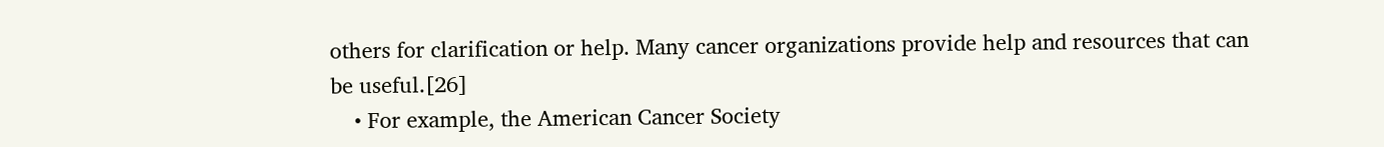others for clarification or help. Many cancer organizations provide help and resources that can be useful.[26]
    • For example, the American Cancer Society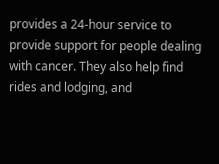provides a 24-hour service to provide support for people dealing with cancer. They also help find rides and lodging, and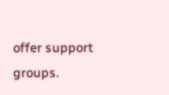offer support groups.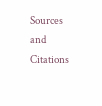Sources and Citations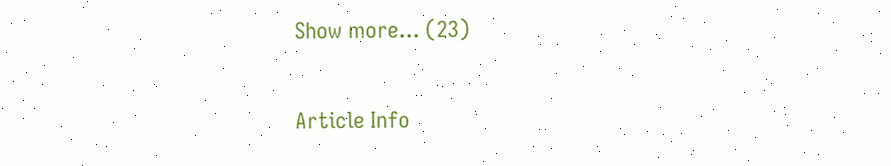Show more... (23)

Article Info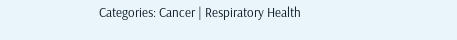Categories: Cancer | Respiratory Health